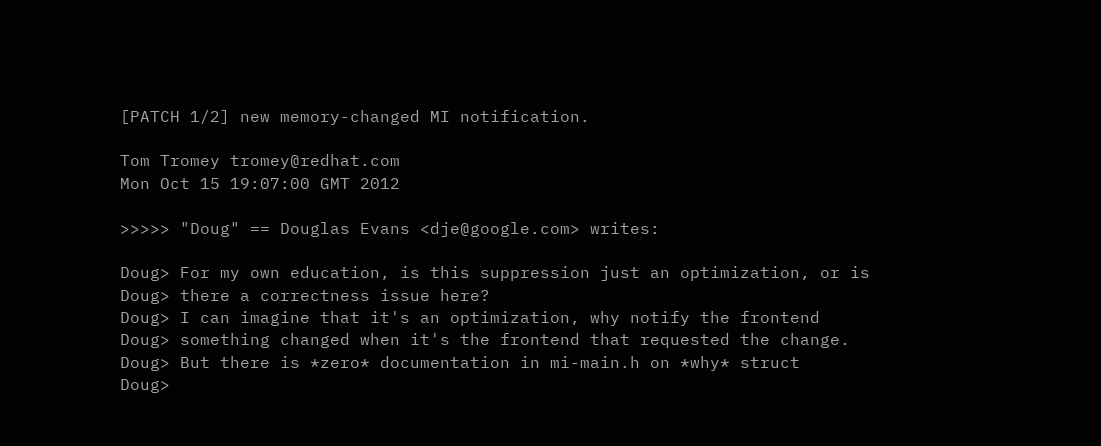[PATCH 1/2] new memory-changed MI notification.

Tom Tromey tromey@redhat.com
Mon Oct 15 19:07:00 GMT 2012

>>>>> "Doug" == Douglas Evans <dje@google.com> writes:

Doug> For my own education, is this suppression just an optimization, or is
Doug> there a correctness issue here?
Doug> I can imagine that it's an optimization, why notify the frontend
Doug> something changed when it's the frontend that requested the change.
Doug> But there is *zero* documentation in mi-main.h on *why* struct
Doug>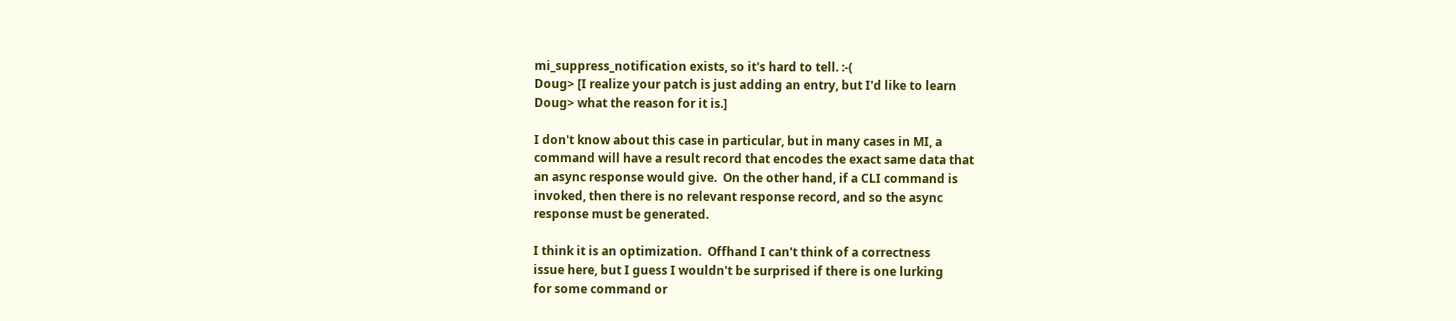mi_suppress_notification exists, so it's hard to tell. :-(
Doug> [I realize your patch is just adding an entry, but I'd like to learn
Doug> what the reason for it is.]

I don't know about this case in particular, but in many cases in MI, a
command will have a result record that encodes the exact same data that
an async response would give.  On the other hand, if a CLI command is
invoked, then there is no relevant response record, and so the async
response must be generated.

I think it is an optimization.  Offhand I can't think of a correctness
issue here, but I guess I wouldn't be surprised if there is one lurking
for some command or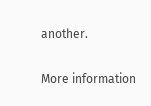another.


More information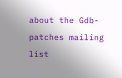about the Gdb-patches mailing list